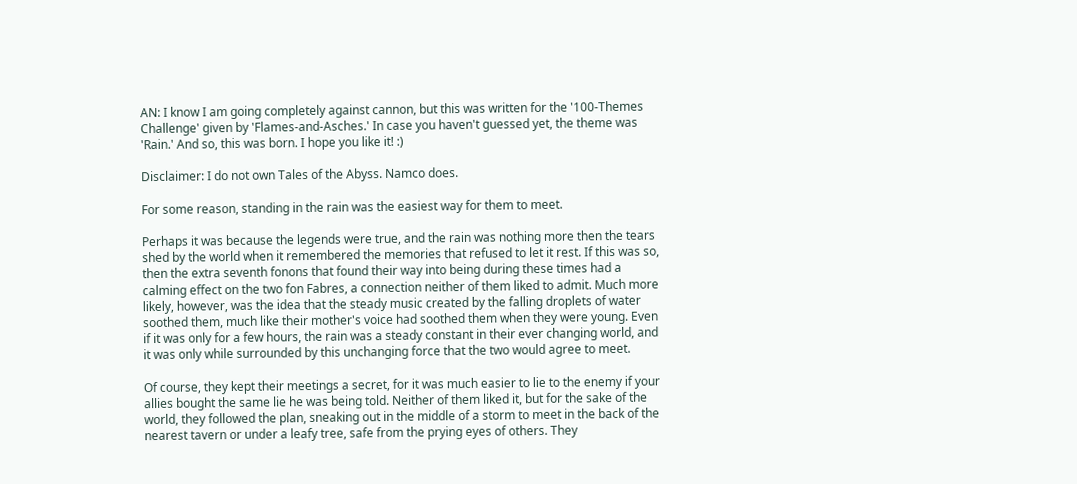AN: I know I am going completely against cannon, but this was written for the '100-Themes Challenge' given by 'Flames-and-Asches.' In case you haven't guessed yet, the theme was 'Rain.' And so, this was born. I hope you like it! :)

Disclaimer: I do not own Tales of the Abyss. Namco does.

For some reason, standing in the rain was the easiest way for them to meet.

Perhaps it was because the legends were true, and the rain was nothing more then the tears shed by the world when it remembered the memories that refused to let it rest. If this was so, then the extra seventh fonons that found their way into being during these times had a calming effect on the two fon Fabres, a connection neither of them liked to admit. Much more likely, however, was the idea that the steady music created by the falling droplets of water soothed them, much like their mother's voice had soothed them when they were young. Even if it was only for a few hours, the rain was a steady constant in their ever changing world, and it was only while surrounded by this unchanging force that the two would agree to meet.

Of course, they kept their meetings a secret, for it was much easier to lie to the enemy if your allies bought the same lie he was being told. Neither of them liked it, but for the sake of the world, they followed the plan, sneaking out in the middle of a storm to meet in the back of the nearest tavern or under a leafy tree, safe from the prying eyes of others. They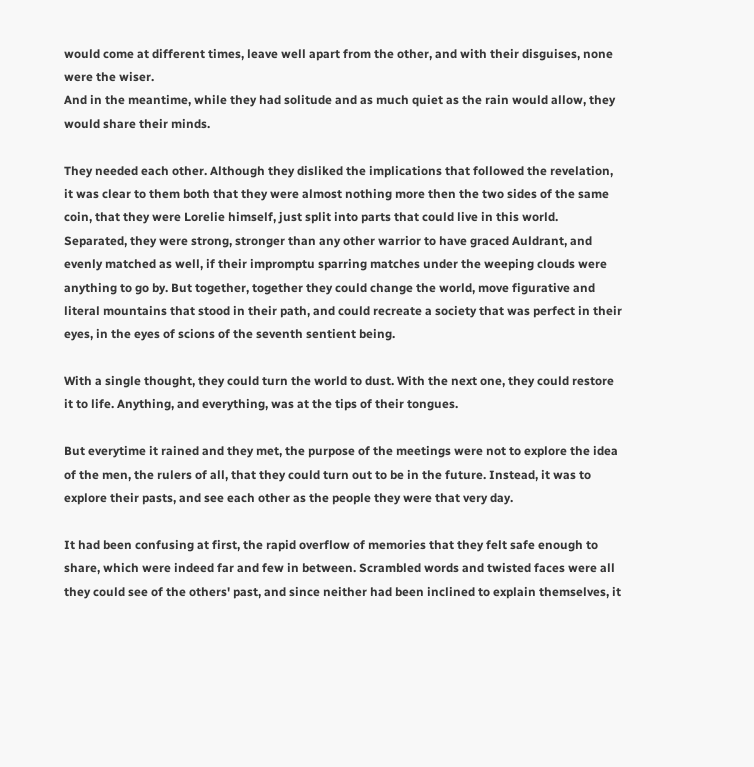would come at different times, leave well apart from the other, and with their disguises, none were the wiser.
And in the meantime, while they had solitude and as much quiet as the rain would allow, they would share their minds.

They needed each other. Although they disliked the implications that followed the revelation, it was clear to them both that they were almost nothing more then the two sides of the same coin, that they were Lorelie himself, just split into parts that could live in this world. Separated, they were strong, stronger than any other warrior to have graced Auldrant, and evenly matched as well, if their impromptu sparring matches under the weeping clouds were anything to go by. But together, together they could change the world, move figurative and literal mountains that stood in their path, and could recreate a society that was perfect in their eyes, in the eyes of scions of the seventh sentient being.

With a single thought, they could turn the world to dust. With the next one, they could restore it to life. Anything, and everything, was at the tips of their tongues.

But everytime it rained and they met, the purpose of the meetings were not to explore the idea of the men, the rulers of all, that they could turn out to be in the future. Instead, it was to explore their pasts, and see each other as the people they were that very day.

It had been confusing at first, the rapid overflow of memories that they felt safe enough to share, which were indeed far and few in between. Scrambled words and twisted faces were all they could see of the others' past, and since neither had been inclined to explain themselves, it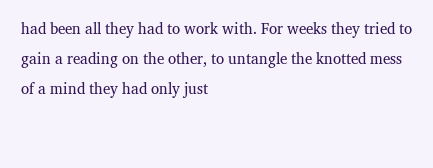had been all they had to work with. For weeks they tried to gain a reading on the other, to untangle the knotted mess of a mind they had only just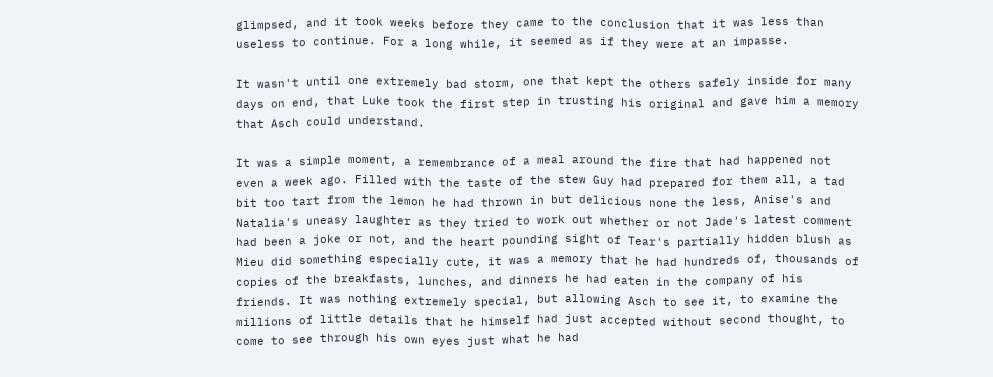glimpsed, and it took weeks before they came to the conclusion that it was less than useless to continue. For a long while, it seemed as if they were at an impasse.

It wasn't until one extremely bad storm, one that kept the others safely inside for many days on end, that Luke took the first step in trusting his original and gave him a memory that Asch could understand.

It was a simple moment, a remembrance of a meal around the fire that had happened not even a week ago. Filled with the taste of the stew Guy had prepared for them all, a tad bit too tart from the lemon he had thrown in but delicious none the less, Anise's and Natalia's uneasy laughter as they tried to work out whether or not Jade's latest comment had been a joke or not, and the heart pounding sight of Tear's partially hidden blush as Mieu did something especially cute, it was a memory that he had hundreds of, thousands of copies of the breakfasts, lunches, and dinners he had eaten in the company of his friends. It was nothing extremely special, but allowing Asch to see it, to examine the millions of little details that he himself had just accepted without second thought, to come to see through his own eyes just what he had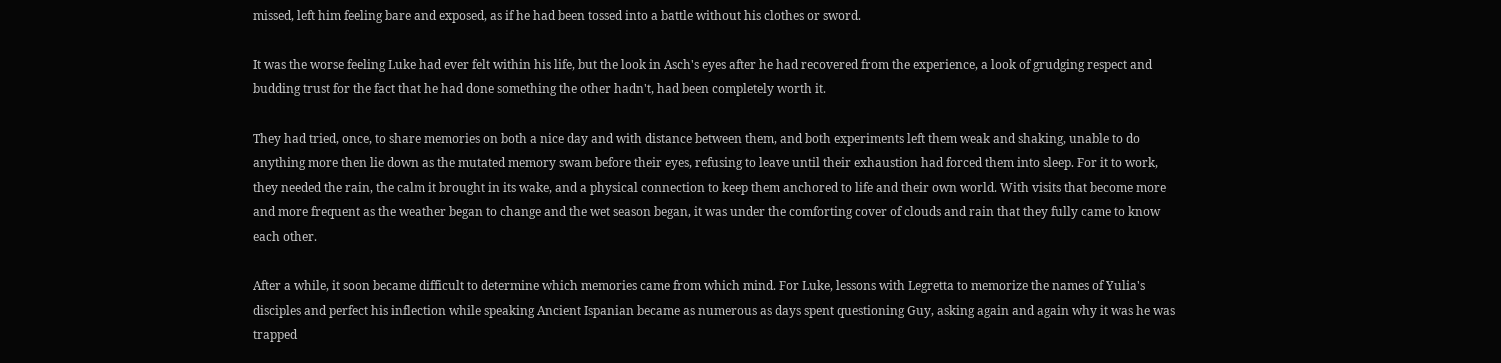missed, left him feeling bare and exposed, as if he had been tossed into a battle without his clothes or sword.

It was the worse feeling Luke had ever felt within his life, but the look in Asch's eyes after he had recovered from the experience, a look of grudging respect and budding trust for the fact that he had done something the other hadn't, had been completely worth it.

They had tried, once, to share memories on both a nice day and with distance between them, and both experiments left them weak and shaking, unable to do anything more then lie down as the mutated memory swam before their eyes, refusing to leave until their exhaustion had forced them into sleep. For it to work, they needed the rain, the calm it brought in its wake, and a physical connection to keep them anchored to life and their own world. With visits that become more and more frequent as the weather began to change and the wet season began, it was under the comforting cover of clouds and rain that they fully came to know each other.

After a while, it soon became difficult to determine which memories came from which mind. For Luke, lessons with Legretta to memorize the names of Yulia's disciples and perfect his inflection while speaking Ancient Ispanian became as numerous as days spent questioning Guy, asking again and again why it was he was trapped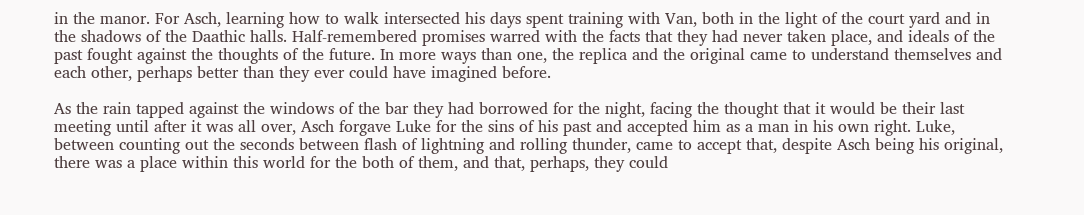in the manor. For Asch, learning how to walk intersected his days spent training with Van, both in the light of the court yard and in the shadows of the Daathic halls. Half-remembered promises warred with the facts that they had never taken place, and ideals of the past fought against the thoughts of the future. In more ways than one, the replica and the original came to understand themselves and each other, perhaps better than they ever could have imagined before.

As the rain tapped against the windows of the bar they had borrowed for the night, facing the thought that it would be their last meeting until after it was all over, Asch forgave Luke for the sins of his past and accepted him as a man in his own right. Luke, between counting out the seconds between flash of lightning and rolling thunder, came to accept that, despite Asch being his original, there was a place within this world for the both of them, and that, perhaps, they could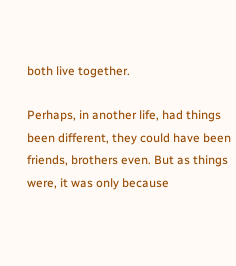both live together.

Perhaps, in another life, had things been different, they could have been friends, brothers even. But as things were, it was only because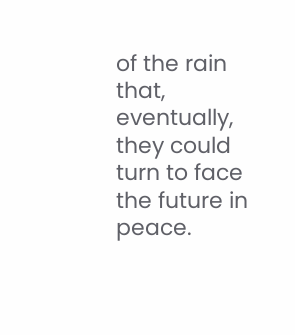of the rain that, eventually, they could turn to face the future in peace.